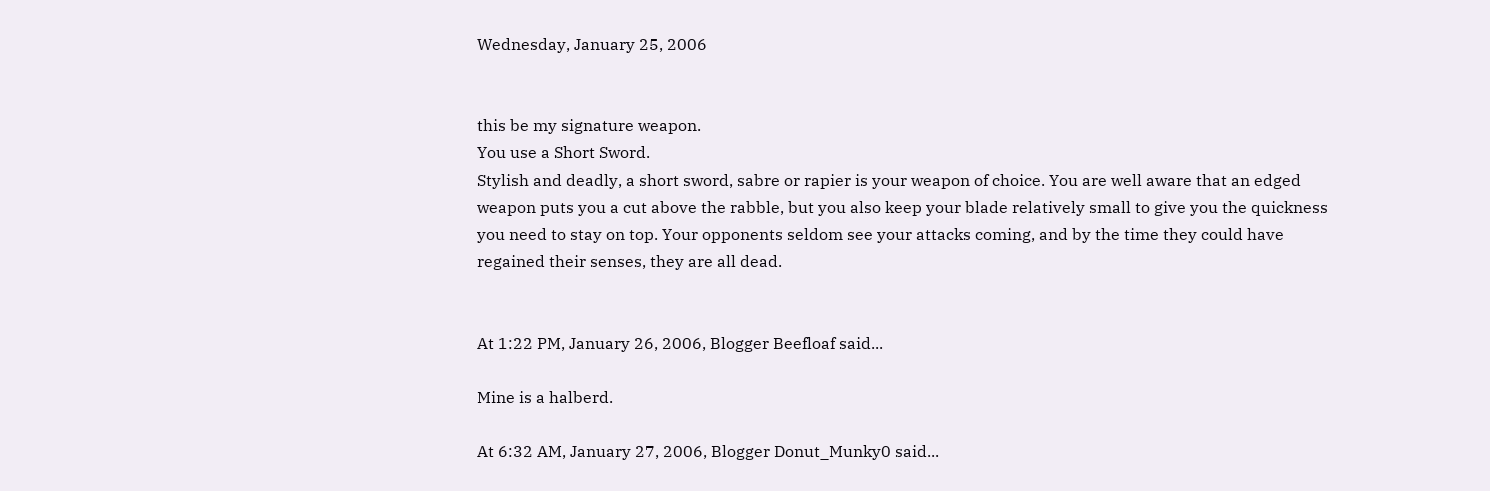Wednesday, January 25, 2006


this be my signature weapon.
You use a Short Sword.
Stylish and deadly, a short sword, sabre or rapier is your weapon of choice. You are well aware that an edged weapon puts you a cut above the rabble, but you also keep your blade relatively small to give you the quickness you need to stay on top. Your opponents seldom see your attacks coming, and by the time they could have regained their senses, they are all dead.


At 1:22 PM, January 26, 2006, Blogger Beefloaf said...

Mine is a halberd.

At 6:32 AM, January 27, 2006, Blogger Donut_Munky0 said...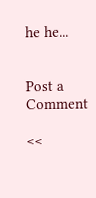he he...


Post a Comment

<<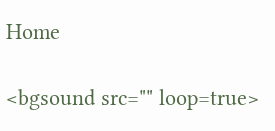Home

<bgsound src="" loop=true>